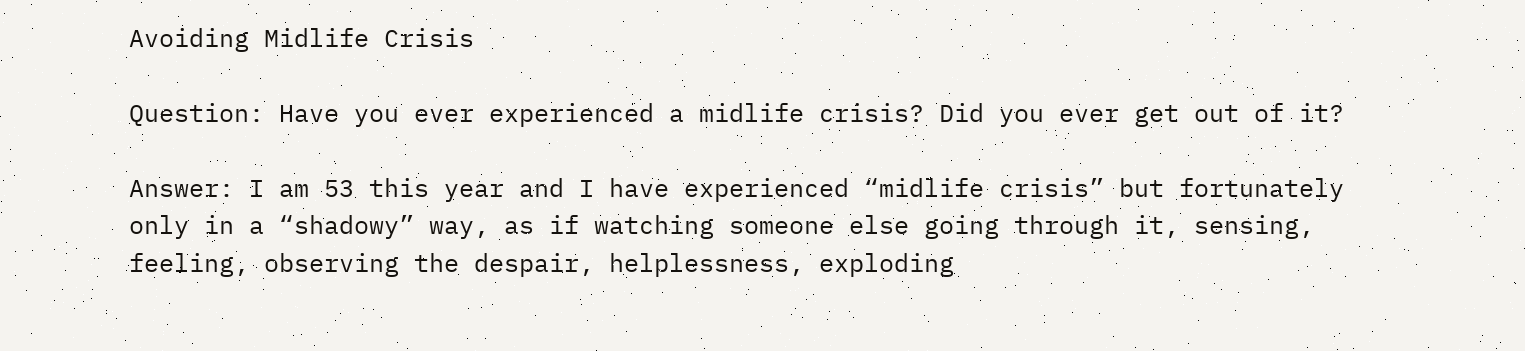Avoiding Midlife Crisis

Question: Have you ever experienced a midlife crisis? Did you ever get out of it?

Answer: I am 53 this year and I have experienced “midlife crisis” but fortunately only in a “shadowy” way, as if watching someone else going through it, sensing, feeling, observing the despair, helplessness, exploding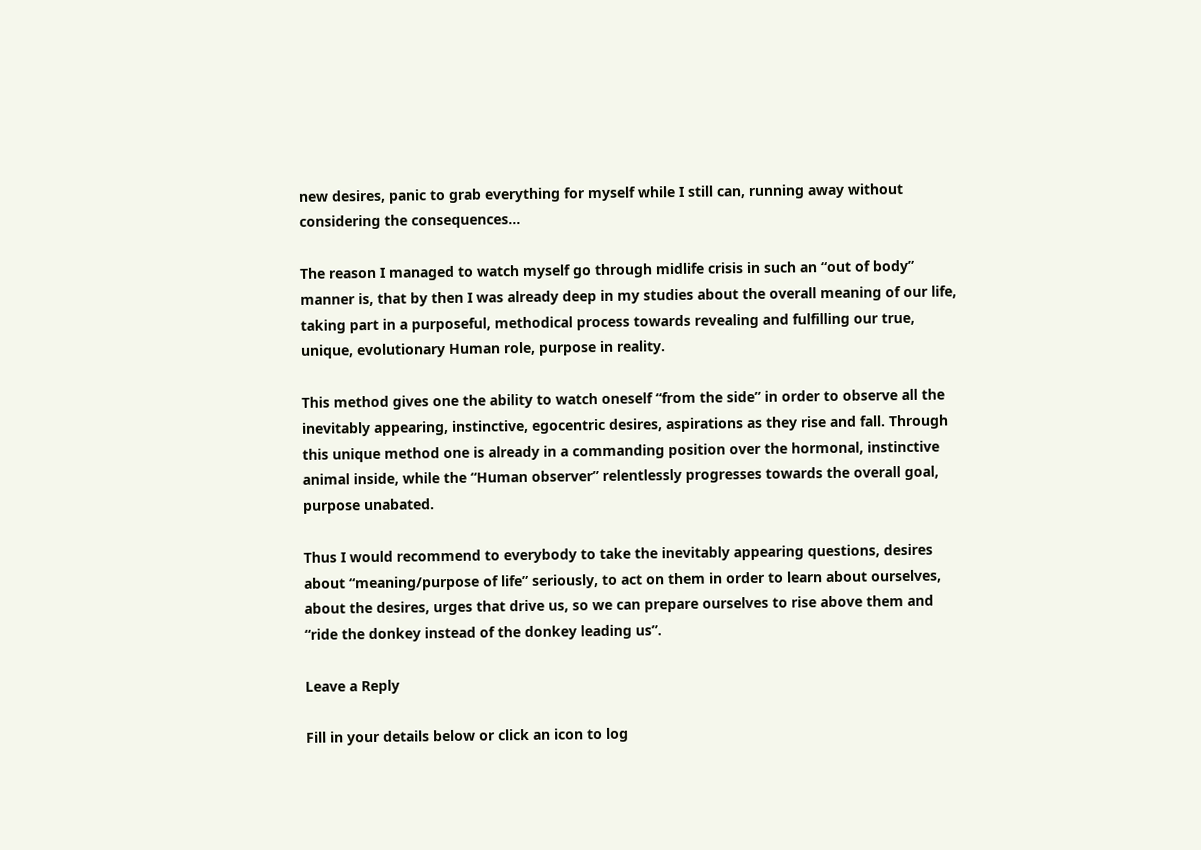new desires, panic to grab everything for myself while I still can, running away without considering the consequences…

The reason I managed to watch myself go through midlife crisis in such an “out of body” manner is, that by then I was already deep in my studies about the overall meaning of our life, taking part in a purposeful, methodical process towards revealing and fulfilling our true, unique, evolutionary Human role, purpose in reality.

This method gives one the ability to watch oneself “from the side” in order to observe all the inevitably appearing, instinctive, egocentric desires, aspirations as they rise and fall. Through this unique method one is already in a commanding position over the hormonal, instinctive animal inside, while the “Human observer” relentlessly progresses towards the overall goal, purpose unabated.

Thus I would recommend to everybody to take the inevitably appearing questions, desires about “meaning/purpose of life” seriously, to act on them in order to learn about ourselves, about the desires, urges that drive us, so we can prepare ourselves to rise above them and “ride the donkey instead of the donkey leading us”.

Leave a Reply

Fill in your details below or click an icon to log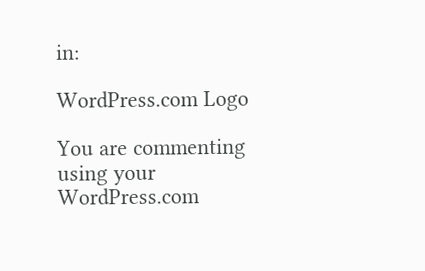in:

WordPress.com Logo

You are commenting using your WordPress.com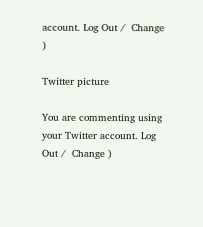account. Log Out /  Change )

Twitter picture

You are commenting using your Twitter account. Log Out /  Change )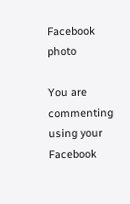Facebook photo

You are commenting using your Facebook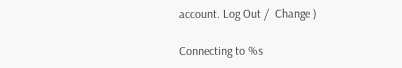account. Log Out /  Change )

Connecting to %s